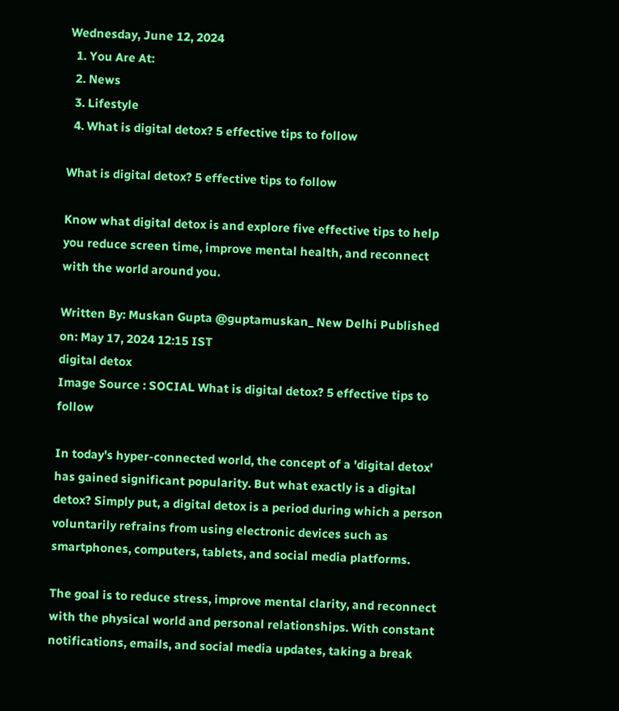Wednesday, June 12, 2024
  1. You Are At:
  2. News
  3. Lifestyle
  4. What is digital detox? 5 effective tips to follow

What is digital detox? 5 effective tips to follow

Know what digital detox is and explore five effective tips to help you reduce screen time, improve mental health, and reconnect with the world around you.

Written By: Muskan Gupta @guptamuskan_ New Delhi Published on: May 17, 2024 12:15 IST
digital detox
Image Source : SOCIAL What is digital detox? 5 effective tips to follow

In today's hyper-connected world, the concept of a 'digital detox' has gained significant popularity. But what exactly is a digital detox? Simply put, a digital detox is a period during which a person voluntarily refrains from using electronic devices such as smartphones, computers, tablets, and social media platforms.

The goal is to reduce stress, improve mental clarity, and reconnect with the physical world and personal relationships. With constant notifications, emails, and social media updates, taking a break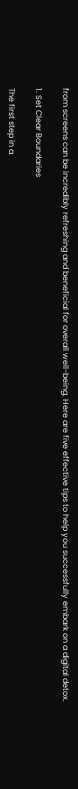from screens can be incredibly refreshing and beneficial for overall well-being. Here are five effective tips to help you successfully embark on a digital detox.

1. Set Clear Boundaries

The first step in a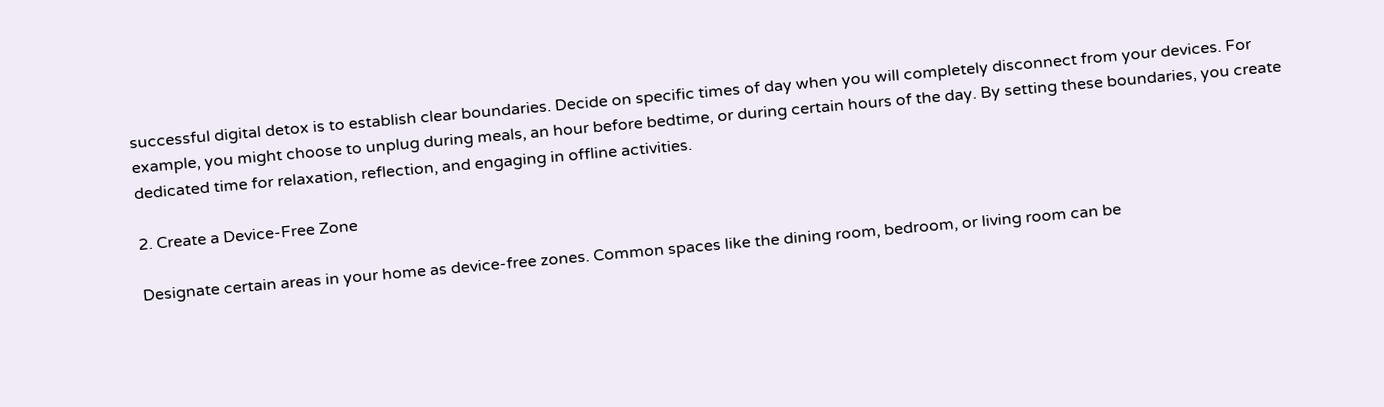successful digital detox is to establish clear boundaries. Decide on specific times of day when you will completely disconnect from your devices. For example, you might choose to unplug during meals, an hour before bedtime, or during certain hours of the day. By setting these boundaries, you create dedicated time for relaxation, reflection, and engaging in offline activities.

2. Create a Device-Free Zone

Designate certain areas in your home as device-free zones. Common spaces like the dining room, bedroom, or living room can be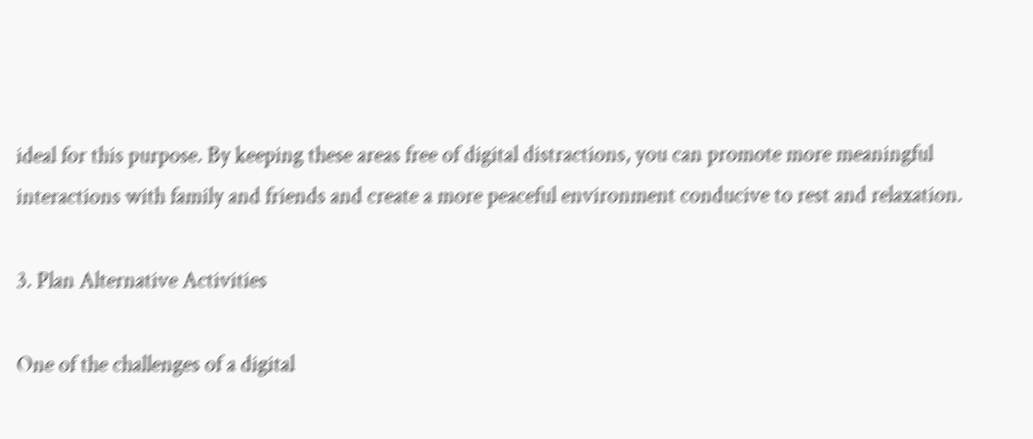ideal for this purpose. By keeping these areas free of digital distractions, you can promote more meaningful interactions with family and friends and create a more peaceful environment conducive to rest and relaxation.

3. Plan Alternative Activities

One of the challenges of a digital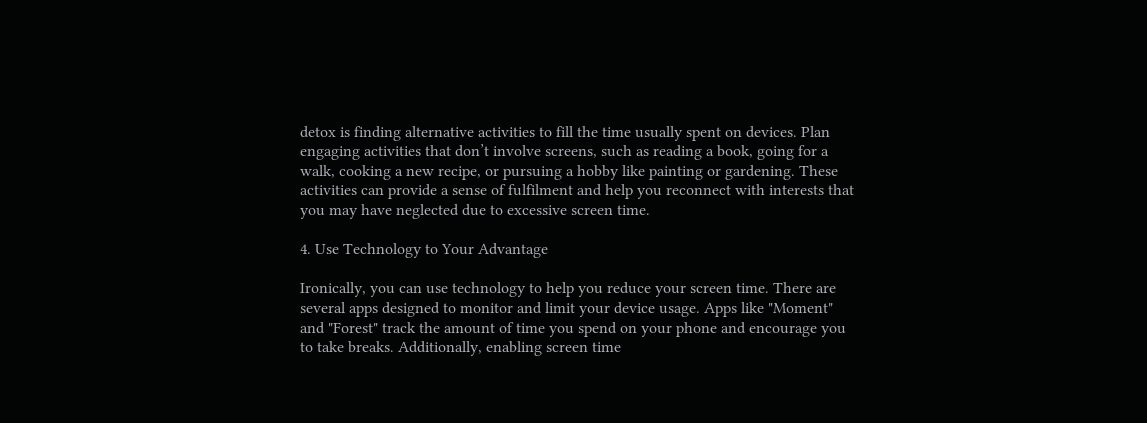detox is finding alternative activities to fill the time usually spent on devices. Plan engaging activities that don’t involve screens, such as reading a book, going for a walk, cooking a new recipe, or pursuing a hobby like painting or gardening. These activities can provide a sense of fulfilment and help you reconnect with interests that you may have neglected due to excessive screen time.

4. Use Technology to Your Advantage

Ironically, you can use technology to help you reduce your screen time. There are several apps designed to monitor and limit your device usage. Apps like "Moment" and "Forest" track the amount of time you spend on your phone and encourage you to take breaks. Additionally, enabling screen time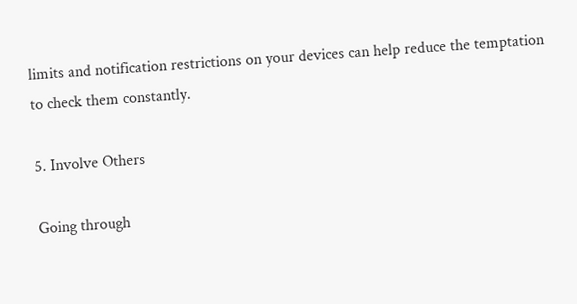limits and notification restrictions on your devices can help reduce the temptation to check them constantly.

5. Involve Others

Going through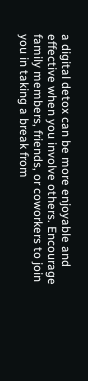a digital detox can be more enjoyable and effective when you involve others. Encourage family members, friends, or coworkers to join you in taking a break from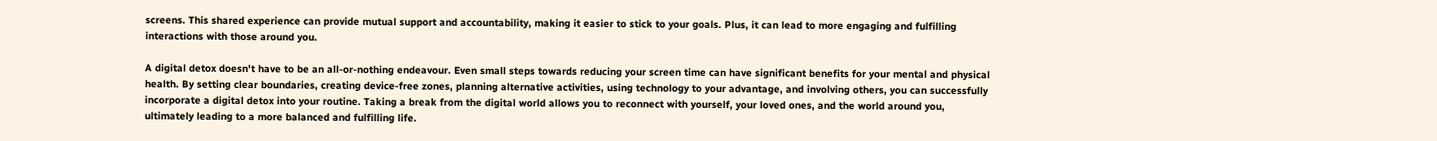screens. This shared experience can provide mutual support and accountability, making it easier to stick to your goals. Plus, it can lead to more engaging and fulfilling interactions with those around you.

A digital detox doesn't have to be an all-or-nothing endeavour. Even small steps towards reducing your screen time can have significant benefits for your mental and physical health. By setting clear boundaries, creating device-free zones, planning alternative activities, using technology to your advantage, and involving others, you can successfully incorporate a digital detox into your routine. Taking a break from the digital world allows you to reconnect with yourself, your loved ones, and the world around you, ultimately leading to a more balanced and fulfilling life.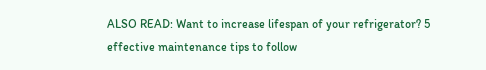ALSO READ: Want to increase lifespan of your refrigerator? 5 effective maintenance tips to follow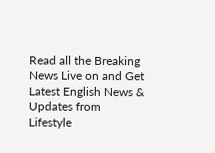Read all the Breaking News Live on and Get Latest English News & Updates from Lifestyle